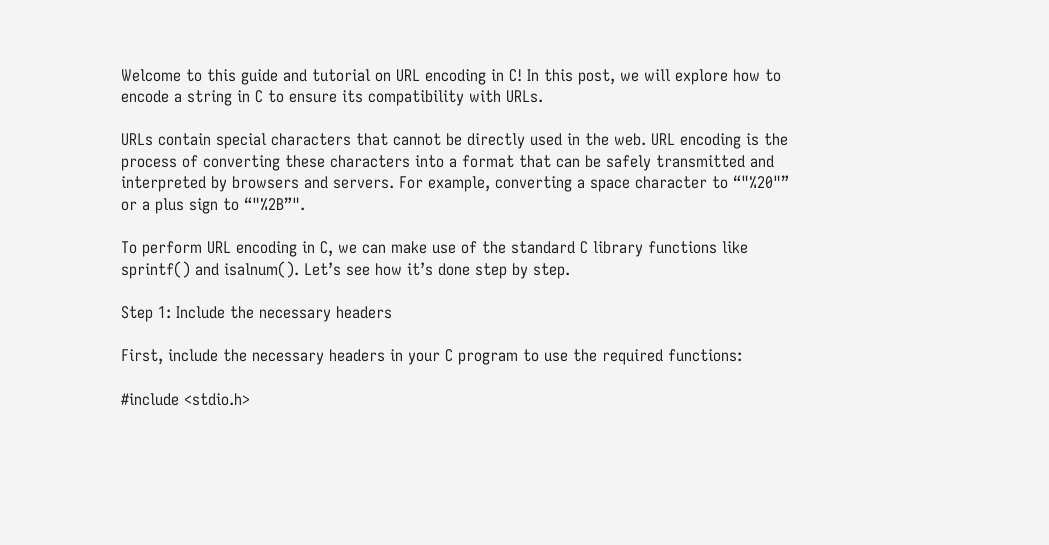Welcome to this guide and tutorial on URL encoding in C! In this post, we will explore how to encode a string in C to ensure its compatibility with URLs.

URLs contain special characters that cannot be directly used in the web. URL encoding is the process of converting these characters into a format that can be safely transmitted and interpreted by browsers and servers. For example, converting a space character to “"%20"” or a plus sign to “"%2B”".

To perform URL encoding in C, we can make use of the standard C library functions like sprintf() and isalnum(). Let’s see how it’s done step by step.

Step 1: Include the necessary headers

First, include the necessary headers in your C program to use the required functions:

#include <stdio.h>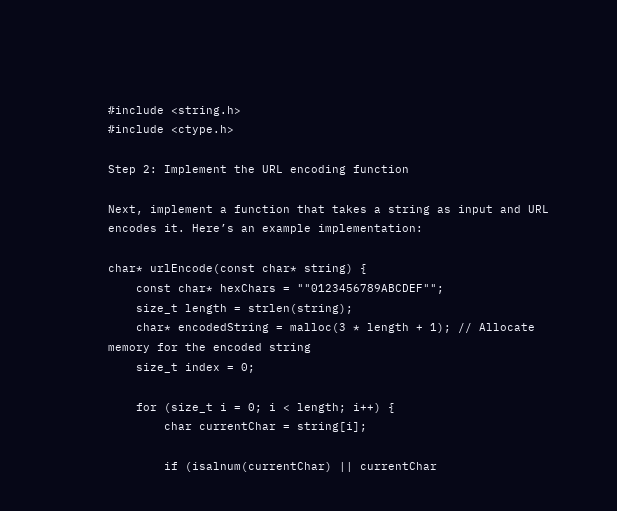#include <string.h>
#include <ctype.h>

Step 2: Implement the URL encoding function

Next, implement a function that takes a string as input and URL encodes it. Here’s an example implementation:

char* urlEncode(const char* string) {
    const char* hexChars = ""0123456789ABCDEF"";
    size_t length = strlen(string);
    char* encodedString = malloc(3 * length + 1); // Allocate memory for the encoded string
    size_t index = 0;

    for (size_t i = 0; i < length; i++) {
        char currentChar = string[i];

        if (isalnum(currentChar) || currentChar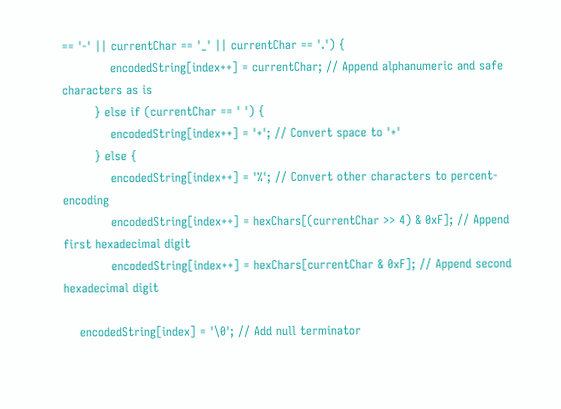== '-' || currentChar == '_' || currentChar == '.') {
            encodedString[index++] = currentChar; // Append alphanumeric and safe characters as is
        } else if (currentChar == ' ') {
            encodedString[index++] = '+'; // Convert space to '+'
        } else {
            encodedString[index++] = '%'; // Convert other characters to percent-encoding
            encodedString[index++] = hexChars[(currentChar >> 4) & 0xF]; // Append first hexadecimal digit
            encodedString[index++] = hexChars[currentChar & 0xF]; // Append second hexadecimal digit

    encodedString[index] = '\0'; // Add null terminator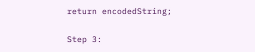return encodedString;

Step 3: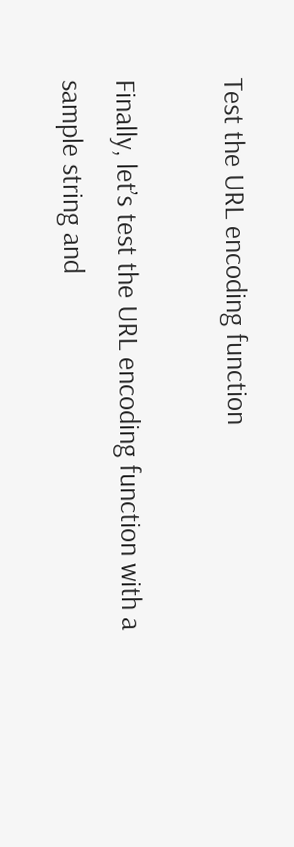Test the URL encoding function

Finally, let’s test the URL encoding function with a sample string and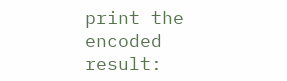print the encoded result: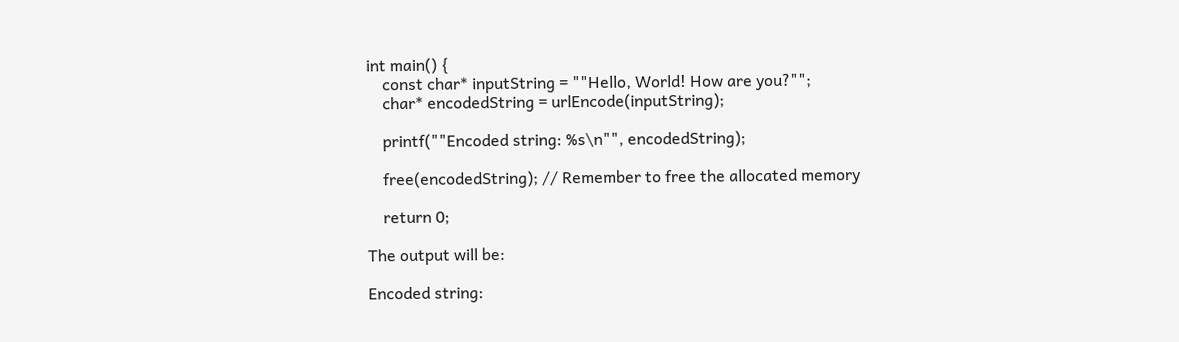int main() {
    const char* inputString = ""Hello, World! How are you?"";
    char* encodedString = urlEncode(inputString);

    printf(""Encoded string: %s\n"", encodedString);

    free(encodedString); // Remember to free the allocated memory

    return 0;

The output will be:

Encoded string: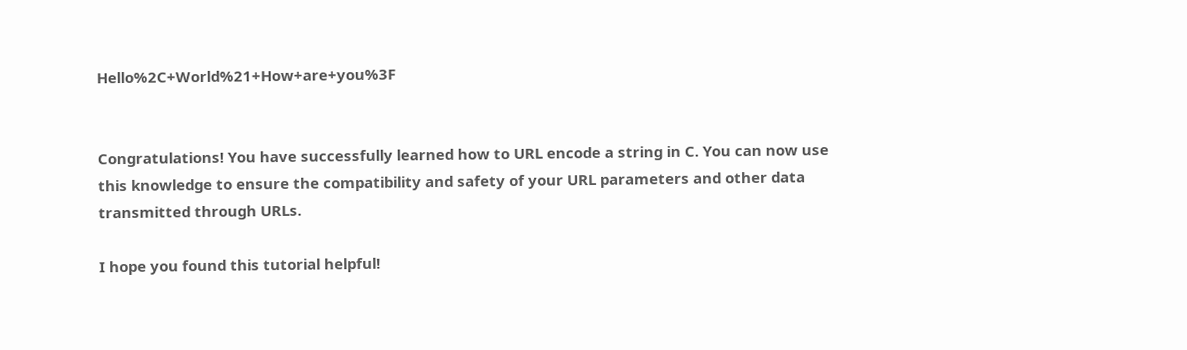Hello%2C+World%21+How+are+you%3F


Congratulations! You have successfully learned how to URL encode a string in C. You can now use this knowledge to ensure the compatibility and safety of your URL parameters and other data transmitted through URLs.

I hope you found this tutorial helpful!